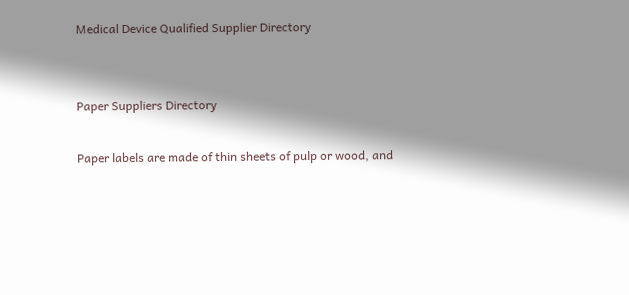Medical Device Qualified Supplier Directory


Paper Suppliers Directory

Paper labels are made of thin sheets of pulp or wood, and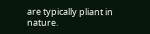are typically pliant in nature.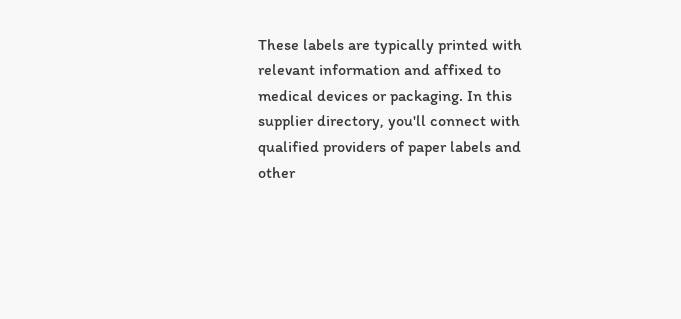These labels are typically printed with relevant information and affixed to medical devices or packaging. In this supplier directory, you'll connect with qualified providers of paper labels and other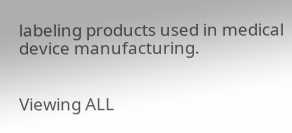labeling products used in medical device manufacturing.


Viewing ALL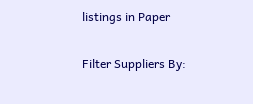listings in Paper

Filter Suppliers By: